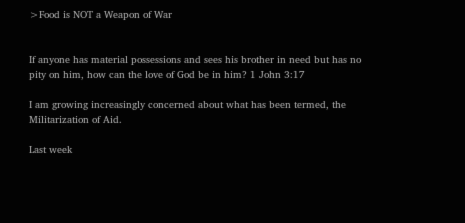>Food is NOT a Weapon of War


If anyone has material possessions and sees his brother in need but has no pity on him, how can the love of God be in him? 1 John 3:17

I am growing increasingly concerned about what has been termed, the Militarization of Aid.

Last week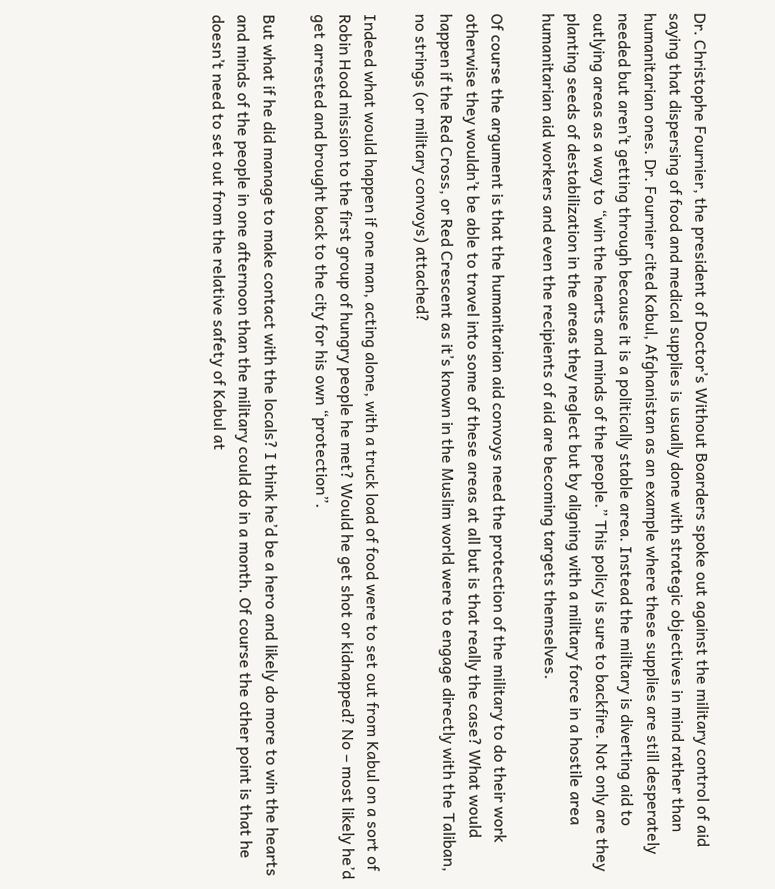Dr. Christophe Fournier, the president of Doctor’s Without Boarders spoke out against the military control of aid saying that dispersing of food and medical supplies is usually done with strategic objectives in mind rather than humanitarian ones. Dr. Fournier cited Kabul, Afghanistan as an example where these supplies are still desperately needed but aren’t getting through because it is a politically stable area. Instead the military is diverting aid to outlying areas as a way to “win the hearts and minds of the people.” This policy is sure to backfire. Not only are they planting seeds of destabilization in the areas they neglect but by aligning with a military force in a hostile area humanitarian aid workers and even the recipients of aid are becoming targets themselves.

Of course the argument is that the humanitarian aid convoys need the protection of the military to do their work otherwise they wouldn’t be able to travel into some of these areas at all but is that really the case? What would happen if the Red Cross, or Red Crescent as it’s known in the Muslim world were to engage directly with the Taliban, no strings (or military convoys) attached?

Indeed what would happen if one man, acting alone, with a truck load of food were to set out from Kabul on a sort of Robin Hood mission to the first group of hungry people he met? Would he get shot or kidnapped? No – most likely he’d get arrested and brought back to the city for his own “protection”.

But what if he did manage to make contact with the locals? I think he’d be a hero and likely do more to win the hearts and minds of the people in one afternoon than the military could do in a month. Of course the other point is that he doesn’t need to set out from the relative safety of Kabul at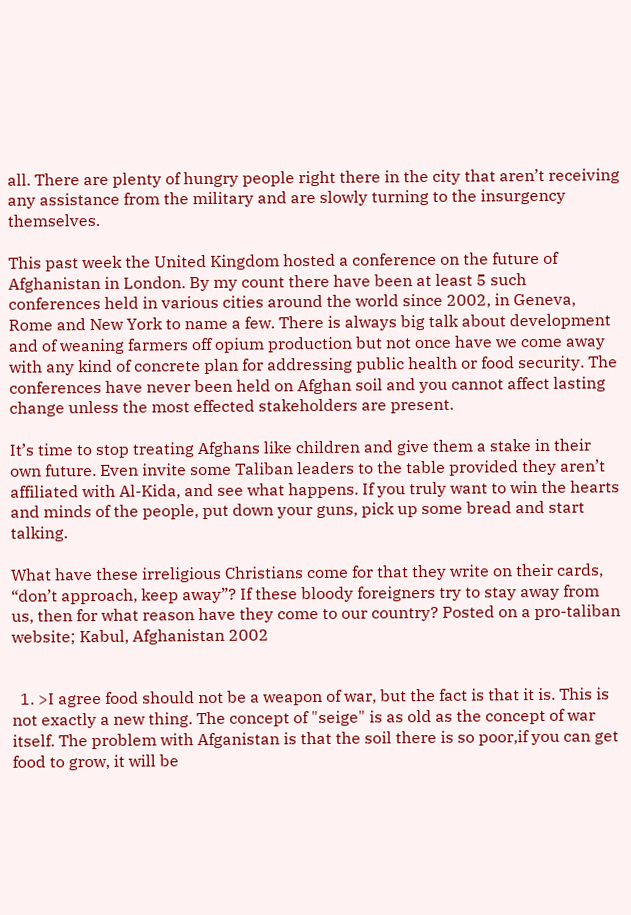all. There are plenty of hungry people right there in the city that aren’t receiving any assistance from the military and are slowly turning to the insurgency themselves.

This past week the United Kingdom hosted a conference on the future of Afghanistan in London. By my count there have been at least 5 such conferences held in various cities around the world since 2002, in Geneva, Rome and New York to name a few. There is always big talk about development and of weaning farmers off opium production but not once have we come away with any kind of concrete plan for addressing public health or food security. The conferences have never been held on Afghan soil and you cannot affect lasting change unless the most effected stakeholders are present.

It’s time to stop treating Afghans like children and give them a stake in their own future. Even invite some Taliban leaders to the table provided they aren’t affiliated with Al-Kida, and see what happens. If you truly want to win the hearts and minds of the people, put down your guns, pick up some bread and start talking.

What have these irreligious Christians come for that they write on their cards, “don’t approach, keep away”? If these bloody foreigners try to stay away from us, then for what reason have they come to our country? Posted on a pro-taliban website; Kabul, Afghanistan 2002


  1. >I agree food should not be a weapon of war, but the fact is that it is. This is not exactly a new thing. The concept of "seige" is as old as the concept of war itself. The problem with Afganistan is that the soil there is so poor,if you can get food to grow, it will be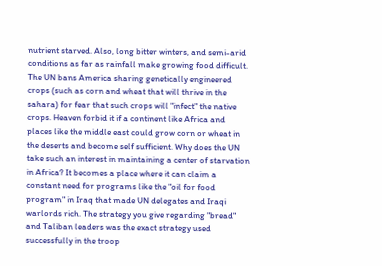nutrient starved. Also, long bitter winters, and semi-arid conditions as far as rainfall make growing food difficult. The UN bans America sharing genetically engineered crops (such as corn and wheat that will thrive in the sahara) for fear that such crops will "infect" the native crops. Heaven forbid it if a continent like Africa and places like the middle east could grow corn or wheat in the deserts and become self sufficient. Why does the UN take such an interest in maintaining a center of starvation in Africa? It becomes a place where it can claim a constant need for programs like the "oil for food program" in Iraq that made UN delegates and Iraqi warlords rich. The strategy you give regarding "bread" and Taliban leaders was the exact strategy used successfully in the troop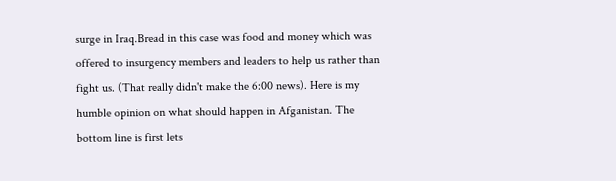surge in Iraq.Bread in this case was food and money which was offered to insurgency members and leaders to help us rather than fight us. (That really didn't make the 6:00 news). Here is my humble opinion on what should happen in Afganistan. The bottom line is first lets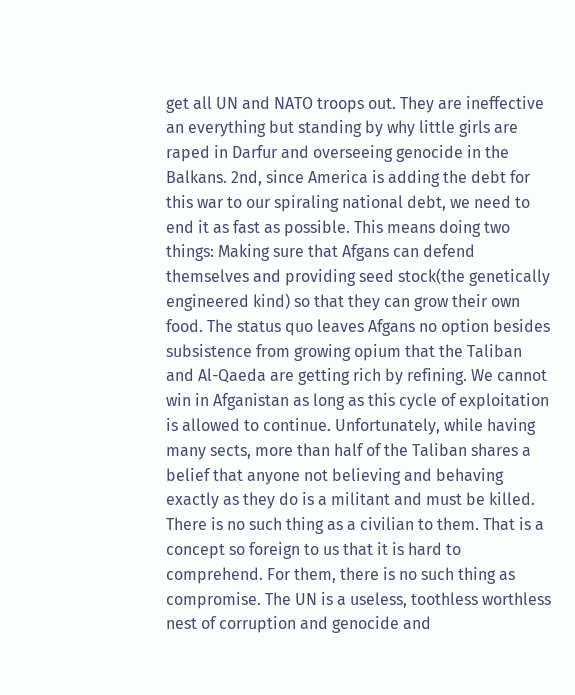get all UN and NATO troops out. They are ineffective an everything but standing by why little girls are raped in Darfur and overseeing genocide in the Balkans. 2nd, since America is adding the debt for this war to our spiraling national debt, we need to end it as fast as possible. This means doing two things: Making sure that Afgans can defend themselves and providing seed stock(the genetically engineered kind) so that they can grow their own food. The status quo leaves Afgans no option besides subsistence from growing opium that the Taliban and Al-Qaeda are getting rich by refining. We cannot win in Afganistan as long as this cycle of exploitation is allowed to continue. Unfortunately, while having many sects, more than half of the Taliban shares a belief that anyone not believing and behaving exactly as they do is a militant and must be killed. There is no such thing as a civilian to them. That is a concept so foreign to us that it is hard to comprehend. For them, there is no such thing as compromise. The UN is a useless, toothless worthless nest of corruption and genocide and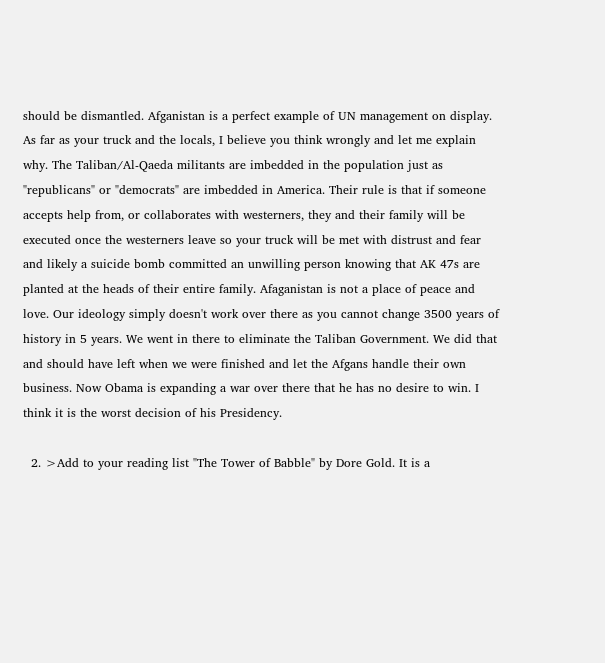should be dismantled. Afganistan is a perfect example of UN management on display. As far as your truck and the locals, I believe you think wrongly and let me explain why. The Taliban/Al-Qaeda militants are imbedded in the population just as "republicans" or "democrats" are imbedded in America. Their rule is that if someone accepts help from, or collaborates with westerners, they and their family will be executed once the westerners leave so your truck will be met with distrust and fear and likely a suicide bomb committed an unwilling person knowing that AK 47s are planted at the heads of their entire family. Afaganistan is not a place of peace and love. Our ideology simply doesn't work over there as you cannot change 3500 years of history in 5 years. We went in there to eliminate the Taliban Government. We did that and should have left when we were finished and let the Afgans handle their own business. Now Obama is expanding a war over there that he has no desire to win. I think it is the worst decision of his Presidency.

  2. >Add to your reading list "The Tower of Babble" by Dore Gold. It is a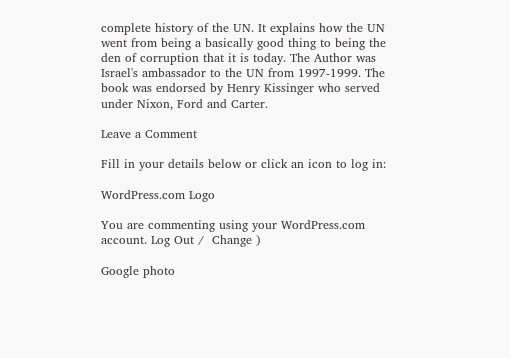complete history of the UN. It explains how the UN went from being a basically good thing to being the den of corruption that it is today. The Author was Israel's ambassador to the UN from 1997-1999. The book was endorsed by Henry Kissinger who served under Nixon, Ford and Carter.

Leave a Comment

Fill in your details below or click an icon to log in:

WordPress.com Logo

You are commenting using your WordPress.com account. Log Out /  Change )

Google photo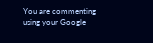You are commenting using your Google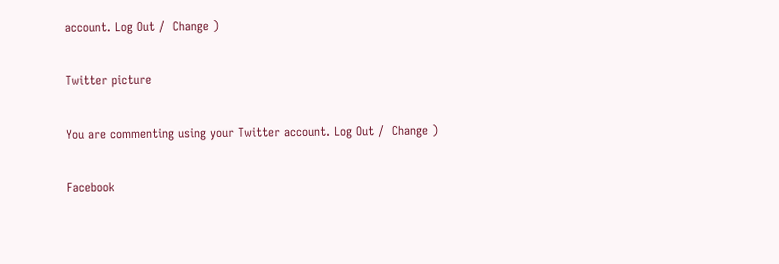account. Log Out /  Change )

Twitter picture

You are commenting using your Twitter account. Log Out /  Change )

Facebook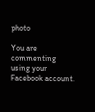photo

You are commenting using your Facebook account.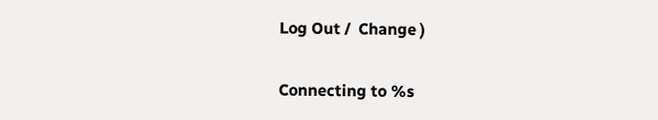Log Out /  Change )

Connecting to %s